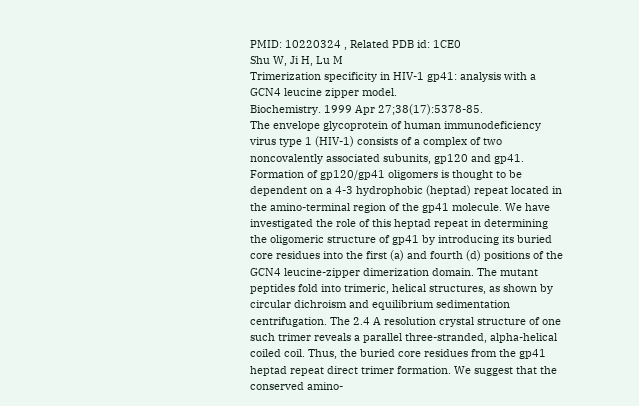PMID: 10220324 , Related PDB id: 1CE0
Shu W, Ji H, Lu M
Trimerization specificity in HIV-1 gp41: analysis with a GCN4 leucine zipper model.
Biochemistry. 1999 Apr 27;38(17):5378-85.
The envelope glycoprotein of human immunodeficiency virus type 1 (HIV-1) consists of a complex of two noncovalently associated subunits, gp120 and gp41. Formation of gp120/gp41 oligomers is thought to be dependent on a 4-3 hydrophobic (heptad) repeat located in the amino-terminal region of the gp41 molecule. We have investigated the role of this heptad repeat in determining the oligomeric structure of gp41 by introducing its buried core residues into the first (a) and fourth (d) positions of the GCN4 leucine-zipper dimerization domain. The mutant peptides fold into trimeric, helical structures, as shown by circular dichroism and equilibrium sedimentation centrifugation. The 2.4 A resolution crystal structure of one such trimer reveals a parallel three-stranded, alpha-helical coiled coil. Thus, the buried core residues from the gp41 heptad repeat direct trimer formation. We suggest that the conserved amino-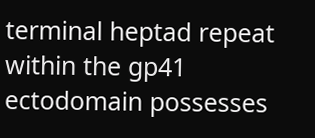terminal heptad repeat within the gp41 ectodomain possesses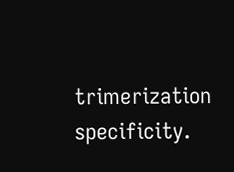trimerization specificity.